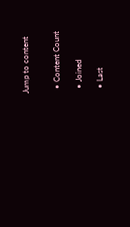Jump to content


  • Content Count

  • Joined

  • Last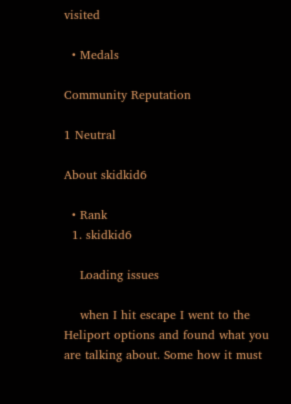visited

  • Medals

Community Reputation

1 Neutral

About skidkid6

  • Rank
  1. skidkid6

    Loading issues

    when I hit escape I went to the Heliport options and found what you are talking about. Some how it must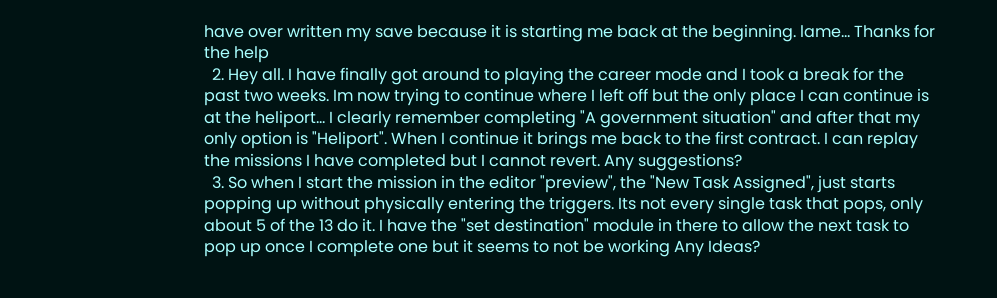have over written my save because it is starting me back at the beginning. lame... Thanks for the help
  2. Hey all. I have finally got around to playing the career mode and I took a break for the past two weeks. Im now trying to continue where I left off but the only place I can continue is at the heliport... I clearly remember completing "A government situation" and after that my only option is "Heliport". When I continue it brings me back to the first contract. I can replay the missions I have completed but I cannot revert. Any suggestions?
  3. So when I start the mission in the editor "preview", the "New Task Assigned", just starts popping up without physically entering the triggers. Its not every single task that pops, only about 5 of the 13 do it. I have the "set destination" module in there to allow the next task to pop up once I complete one but it seems to not be working Any Ideas?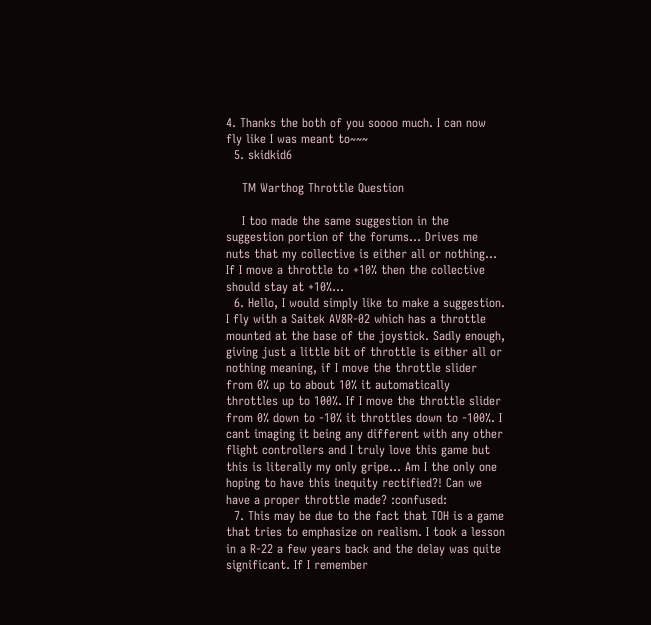4. Thanks the both of you soooo much. I can now fly like I was meant to~~~
  5. skidkid6

    TM Warthog Throttle Question

    I too made the same suggestion in the suggestion portion of the forums... Drives me nuts that my collective is either all or nothing... If I move a throttle to +10% then the collective should stay at +10%...
  6. Hello, I would simply like to make a suggestion. I fly with a Saitek AV8R-02 which has a throttle mounted at the base of the joystick. Sadly enough, giving just a little bit of throttle is either all or nothing meaning, if I move the throttle slider from 0% up to about 10% it automatically throttles up to 100%. If I move the throttle slider from 0% down to -10% it throttles down to -100%. I cant imaging it being any different with any other flight controllers and I truly love this game but this is literally my only gripe... Am I the only one hoping to have this inequity rectified?! Can we have a proper throttle made? :confused:
  7. This may be due to the fact that TOH is a game that tries to emphasize on realism. I took a lesson in a R-22 a few years back and the delay was quite significant. If I remember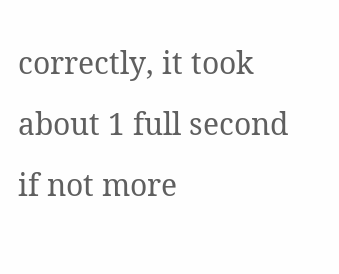correctly, it took about 1 full second if not more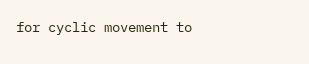for cyclic movement to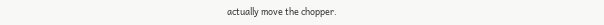actually move the chopper.